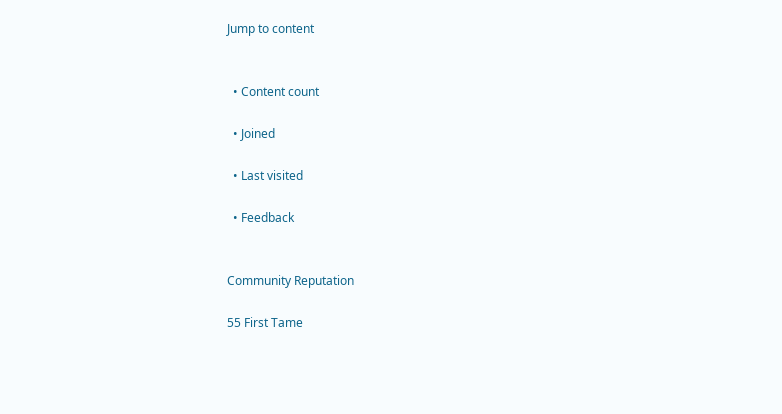Jump to content


  • Content count

  • Joined

  • Last visited

  • Feedback


Community Reputation

55 First Tame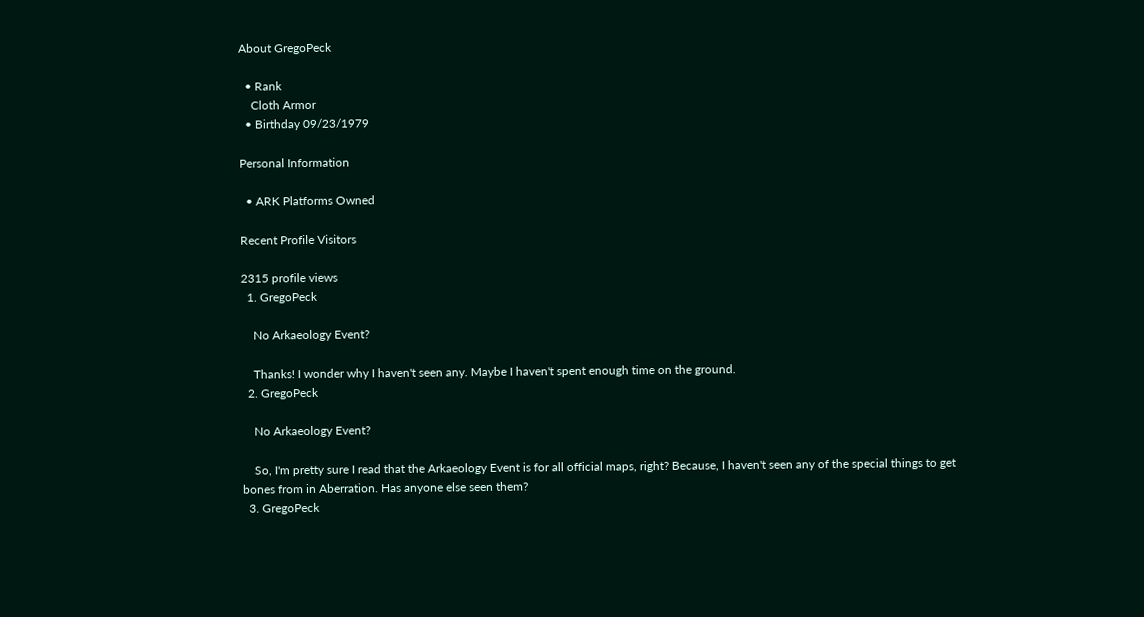About GregoPeck

  • Rank
    Cloth Armor
  • Birthday 09/23/1979

Personal Information

  • ARK Platforms Owned

Recent Profile Visitors

2315 profile views
  1. GregoPeck

    No Arkaeology Event?

    Thanks! I wonder why I haven't seen any. Maybe I haven't spent enough time on the ground.
  2. GregoPeck

    No Arkaeology Event?

    So, I'm pretty sure I read that the Arkaeology Event is for all official maps, right? Because, I haven't seen any of the special things to get bones from in Aberration. Has anyone else seen them?
  3. GregoPeck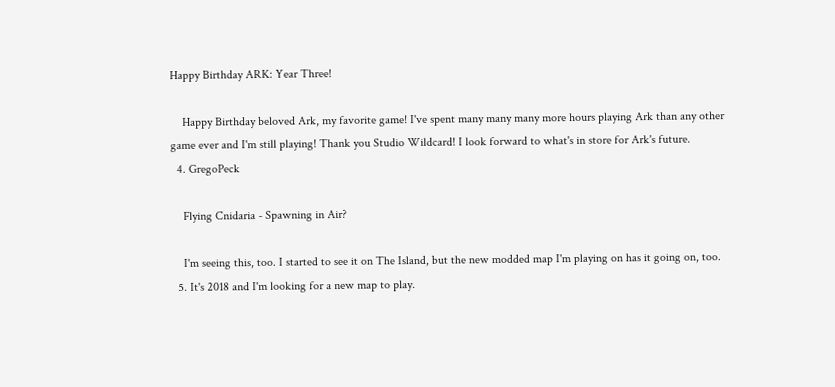Happy Birthday ARK: Year Three!

    Happy Birthday beloved Ark, my favorite game! I've spent many many many more hours playing Ark than any other game ever and I'm still playing! Thank you Studio Wildcard! I look forward to what's in store for Ark's future.
  4. GregoPeck

    Flying Cnidaria - Spawning in Air?

    I'm seeing this, too. I started to see it on The Island, but the new modded map I'm playing on has it going on, too.
  5. It's 2018 and I'm looking for a new map to play.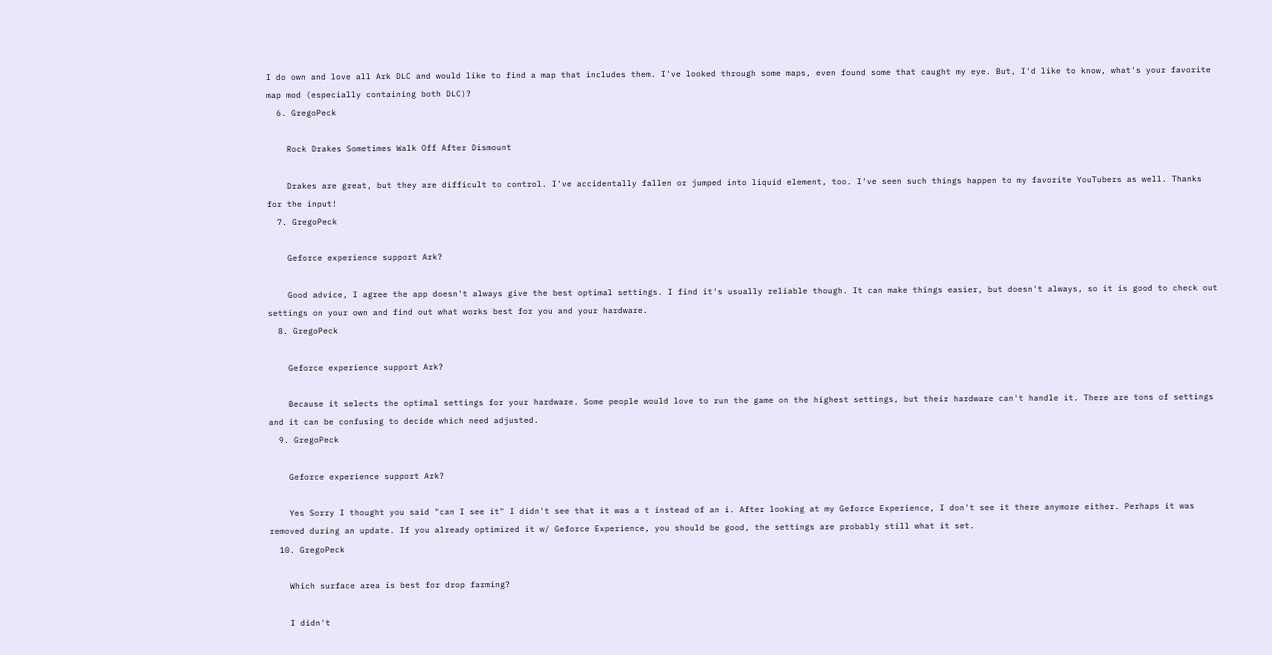I do own and love all Ark DLC and would like to find a map that includes them. I've looked through some maps, even found some that caught my eye. But, I'd like to know, what's your favorite map mod (especially containing both DLC)?
  6. GregoPeck

    Rock Drakes Sometimes Walk Off After Dismount

    Drakes are great, but they are difficult to control. I've accidentally fallen or jumped into liquid element, too. I've seen such things happen to my favorite YouTubers as well. Thanks for the input!
  7. GregoPeck

    Geforce experience support Ark?

    Good advice, I agree the app doesn't always give the best optimal settings. I find it's usually reliable though. It can make things easier, but doesn't always, so it is good to check out settings on your own and find out what works best for you and your hardware.
  8. GregoPeck

    Geforce experience support Ark?

    Because it selects the optimal settings for your hardware. Some people would love to run the game on the highest settings, but their hardware can't handle it. There are tons of settings and it can be confusing to decide which need adjusted.
  9. GregoPeck

    Geforce experience support Ark?

    Yes Sorry I thought you said "can I see it" I didn't see that it was a t instead of an i. After looking at my Geforce Experience, I don't see it there anymore either. Perhaps it was removed during an update. If you already optimized it w/ Geforce Experience, you should be good, the settings are probably still what it set.
  10. GregoPeck

    Which surface area is best for drop farming?

    I didn't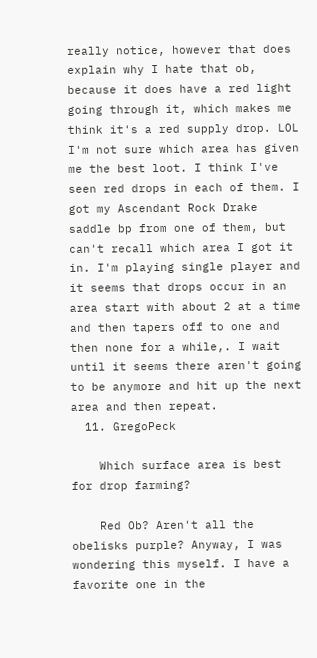really notice, however that does explain why I hate that ob, because it does have a red light going through it, which makes me think it's a red supply drop. LOL I'm not sure which area has given me the best loot. I think I've seen red drops in each of them. I got my Ascendant Rock Drake saddle bp from one of them, but can't recall which area I got it in. I'm playing single player and it seems that drops occur in an area start with about 2 at a time and then tapers off to one and then none for a while,. I wait until it seems there aren't going to be anymore and hit up the next area and then repeat.
  11. GregoPeck

    Which surface area is best for drop farming?

    Red Ob? Aren't all the obelisks purple? Anyway, I was wondering this myself. I have a favorite one in the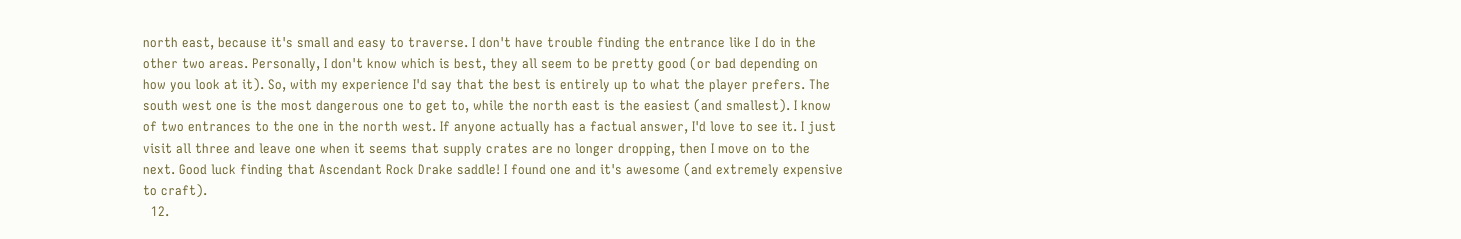north east, because it's small and easy to traverse. I don't have trouble finding the entrance like I do in the other two areas. Personally, I don't know which is best, they all seem to be pretty good (or bad depending on how you look at it). So, with my experience I'd say that the best is entirely up to what the player prefers. The south west one is the most dangerous one to get to, while the north east is the easiest (and smallest). I know of two entrances to the one in the north west. If anyone actually has a factual answer, I'd love to see it. I just visit all three and leave one when it seems that supply crates are no longer dropping, then I move on to the next. Good luck finding that Ascendant Rock Drake saddle! I found one and it's awesome (and extremely expensive to craft).
  12.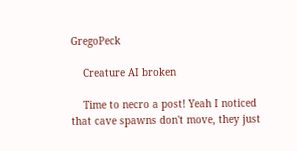GregoPeck

    Creature AI broken

    Time to necro a post! Yeah I noticed that cave spawns don't move, they just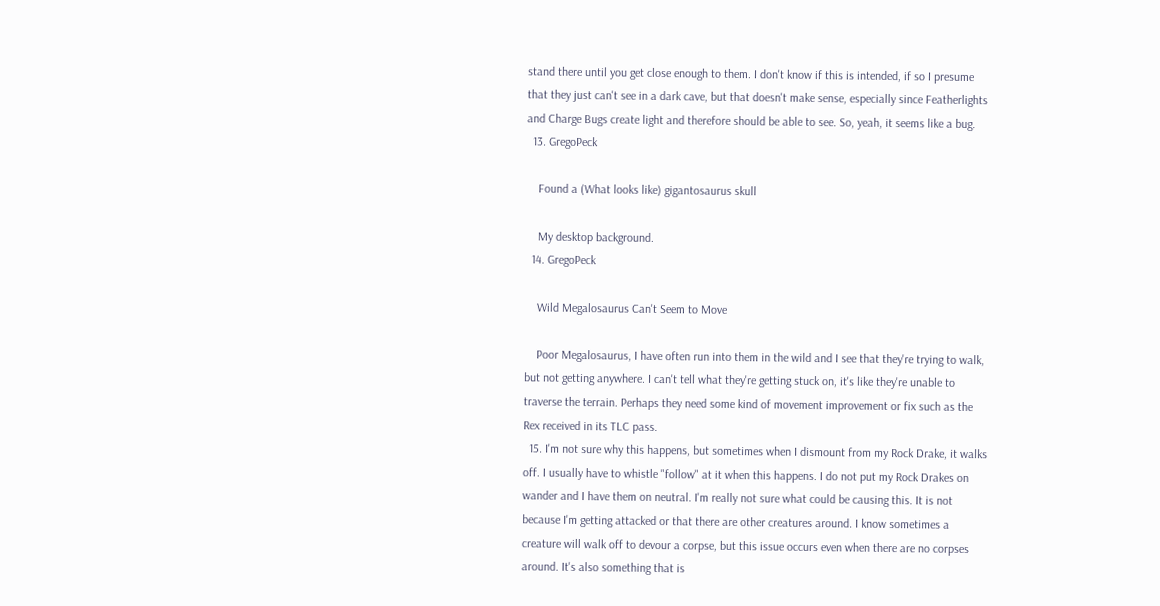stand there until you get close enough to them. I don't know if this is intended, if so I presume that they just can't see in a dark cave, but that doesn't make sense, especially since Featherlights and Charge Bugs create light and therefore should be able to see. So, yeah, it seems like a bug.
  13. GregoPeck

    Found a (What looks like) gigantosaurus skull

    My desktop background.
  14. GregoPeck

    Wild Megalosaurus Can't Seem to Move

    Poor Megalosaurus, I have often run into them in the wild and I see that they're trying to walk, but not getting anywhere. I can't tell what they're getting stuck on, it's like they're unable to traverse the terrain. Perhaps they need some kind of movement improvement or fix such as the Rex received in its TLC pass.
  15. I'm not sure why this happens, but sometimes when I dismount from my Rock Drake, it walks off. I usually have to whistle "follow" at it when this happens. I do not put my Rock Drakes on wander and I have them on neutral. I'm really not sure what could be causing this. It is not because I'm getting attacked or that there are other creatures around. I know sometimes a creature will walk off to devour a corpse, but this issue occurs even when there are no corpses around. It's also something that is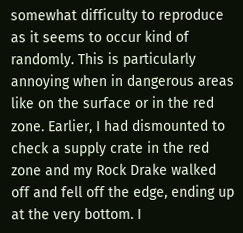somewhat difficulty to reproduce as it seems to occur kind of randomly. This is particularly annoying when in dangerous areas like on the surface or in the red zone. Earlier, I had dismounted to check a supply crate in the red zone and my Rock Drake walked off and fell off the edge, ending up at the very bottom. I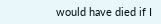would have died if I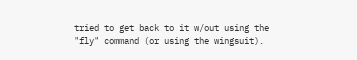tried to get back to it w/out using the "fly" command (or using the wingsuit).